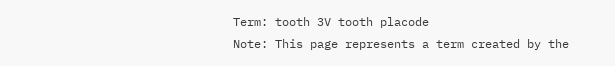Term: tooth 3V tooth placode
Note: This page represents a term created by the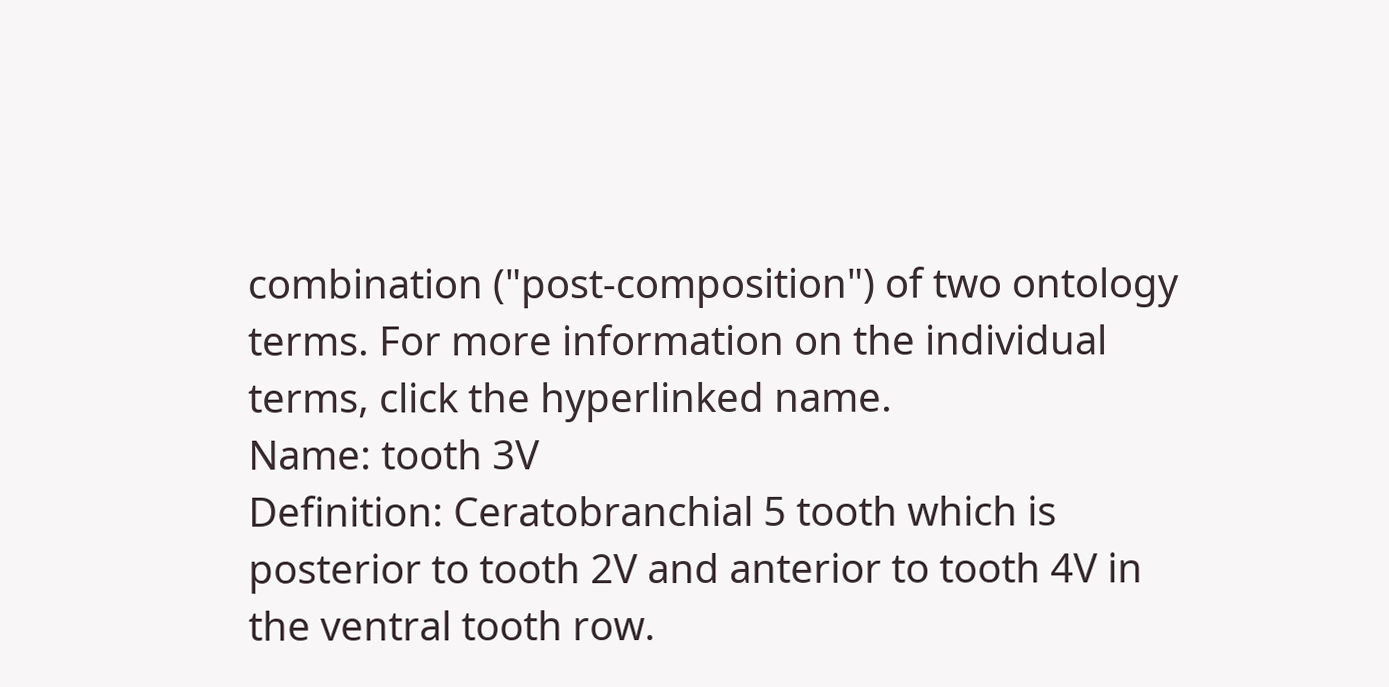combination ("post-composition") of two ontology terms. For more information on the individual terms, click the hyperlinked name.
Name: tooth 3V
Definition: Ceratobranchial 5 tooth which is posterior to tooth 2V and anterior to tooth 4V in the ventral tooth row.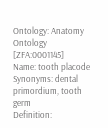Ontology: Anatomy Ontology [ZFA:0001145]
Name: tooth placode
Synonyms: dental primordium, tooth germ
Definition: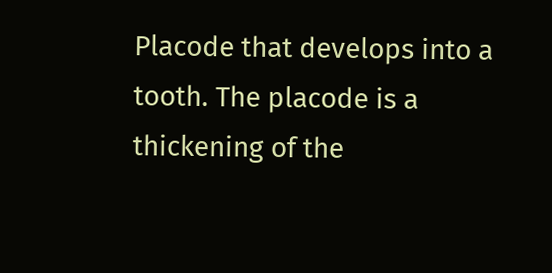Placode that develops into a tooth. The placode is a thickening of the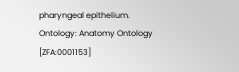pharyngeal epithelium.
Ontology: Anatomy Ontology [ZFA:0001153]